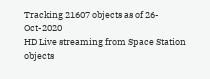Tracking 21607 objects as of 26-Oct-2020
HD Live streaming from Space Station
objects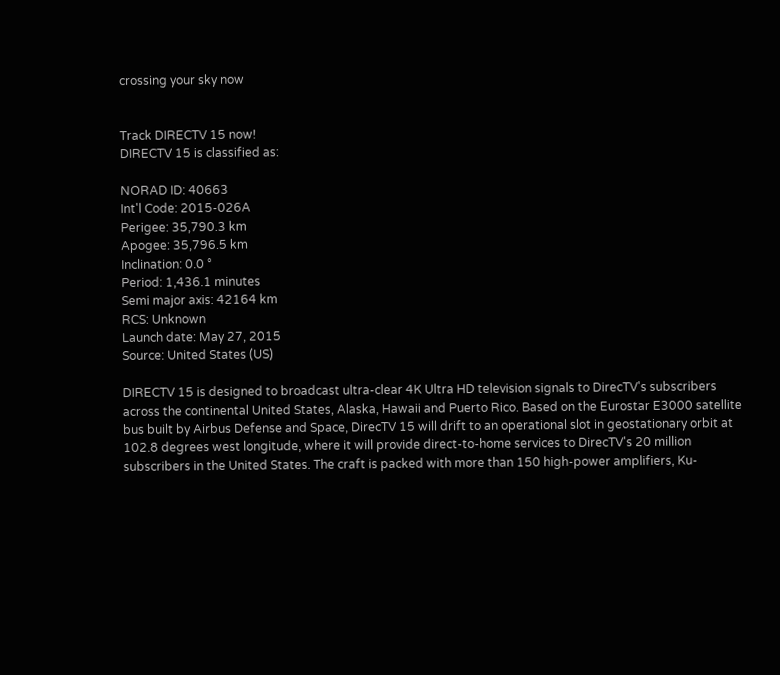crossing your sky now


Track DIRECTV 15 now!
DIRECTV 15 is classified as:

NORAD ID: 40663
Int'l Code: 2015-026A
Perigee: 35,790.3 km
Apogee: 35,796.5 km
Inclination: 0.0 °
Period: 1,436.1 minutes
Semi major axis: 42164 km
RCS: Unknown
Launch date: May 27, 2015
Source: United States (US)

DIRECTV 15 is designed to broadcast ultra-clear 4K Ultra HD television signals to DirecTV's subscribers across the continental United States, Alaska, Hawaii and Puerto Rico. Based on the Eurostar E3000 satellite bus built by Airbus Defense and Space, DirecTV 15 will drift to an operational slot in geostationary orbit at 102.8 degrees west longitude, where it will provide direct-to-home services to DirecTV's 20 million subscribers in the United States. The craft is packed with more than 150 high-power amplifiers, Ku-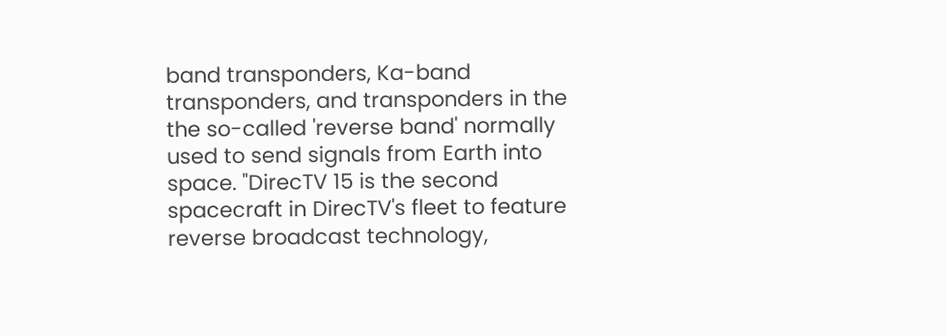band transponders, Ka-band transponders, and transponders in the the so-called 'reverse band' normally used to send signals from Earth into space. "DirecTV 15 is the second spacecraft in DirecTV's fleet to feature reverse broadcast technology,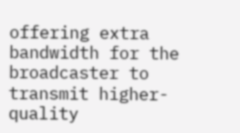offering extra bandwidth for the broadcaster to transmit higher-quality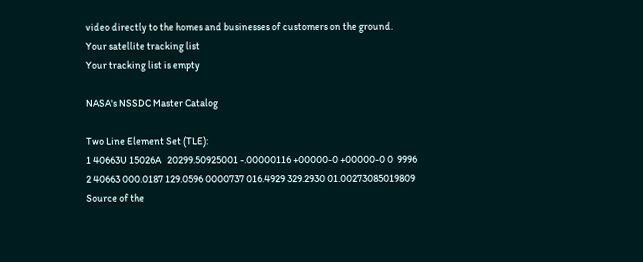video directly to the homes and businesses of customers on the ground.
Your satellite tracking list
Your tracking list is empty

NASA's NSSDC Master Catalog

Two Line Element Set (TLE):
1 40663U 15026A   20299.50925001 -.00000116 +00000-0 +00000-0 0  9996
2 40663 000.0187 129.0596 0000737 016.4929 329.2930 01.00273085019809
Source of the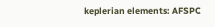keplerian elements: AFSPC